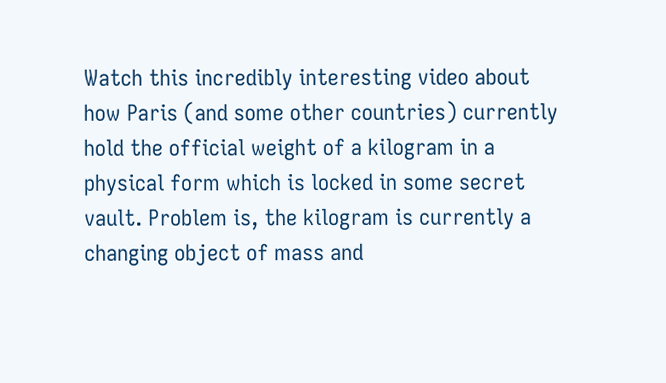Watch this incredibly interesting video about how Paris (and some other countries) currently hold the official weight of a kilogram in a physical form which is locked in some secret vault. Problem is, the kilogram is currently a changing object of mass and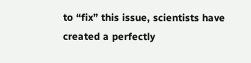to “fix” this issue, scientists have created a perfectly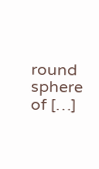round sphere of […]